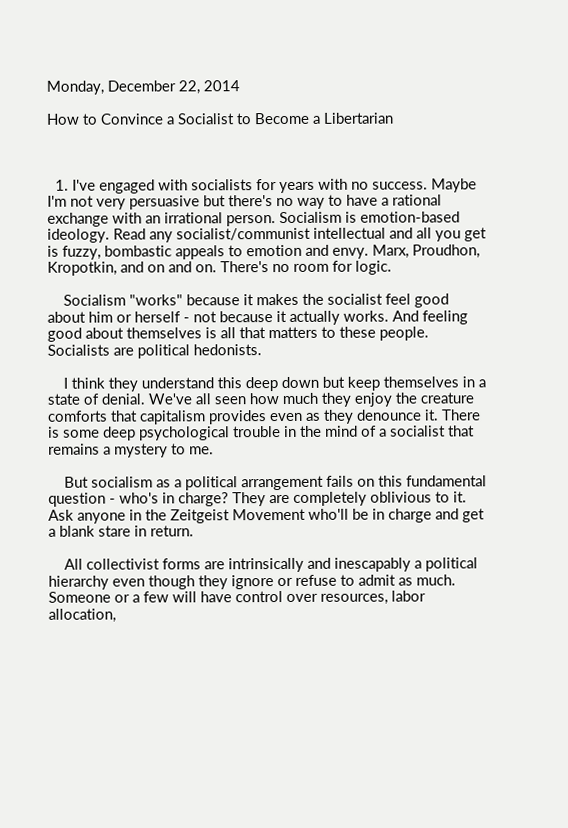Monday, December 22, 2014

How to Convince a Socialist to Become a Libertarian



  1. I've engaged with socialists for years with no success. Maybe I'm not very persuasive but there's no way to have a rational exchange with an irrational person. Socialism is emotion-based ideology. Read any socialist/communist intellectual and all you get is fuzzy, bombastic appeals to emotion and envy. Marx, Proudhon, Kropotkin, and on and on. There's no room for logic.

    Socialism "works" because it makes the socialist feel good about him or herself - not because it actually works. And feeling good about themselves is all that matters to these people. Socialists are political hedonists.

    I think they understand this deep down but keep themselves in a state of denial. We've all seen how much they enjoy the creature comforts that capitalism provides even as they denounce it. There is some deep psychological trouble in the mind of a socialist that remains a mystery to me.

    But socialism as a political arrangement fails on this fundamental question - who's in charge? They are completely oblivious to it. Ask anyone in the Zeitgeist Movement who'll be in charge and get a blank stare in return.

    All collectivist forms are intrinsically and inescapably a political hierarchy even though they ignore or refuse to admit as much. Someone or a few will have control over resources, labor allocation,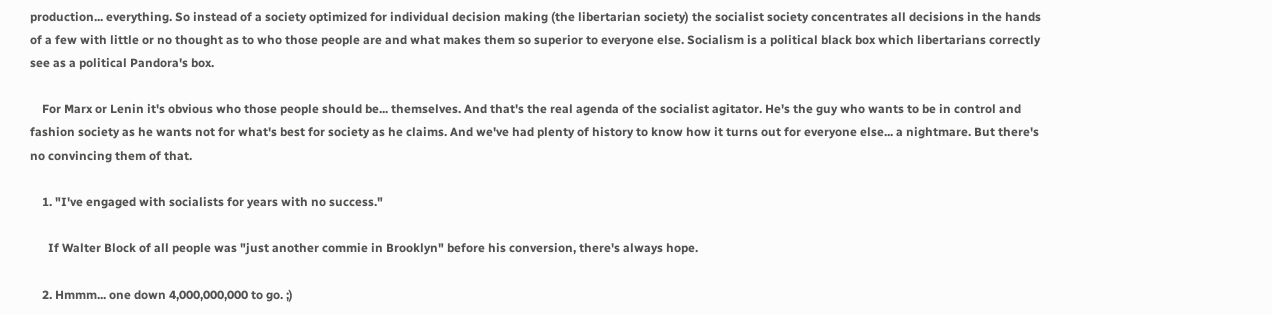production... everything. So instead of a society optimized for individual decision making (the libertarian society) the socialist society concentrates all decisions in the hands of a few with little or no thought as to who those people are and what makes them so superior to everyone else. Socialism is a political black box which libertarians correctly see as a political Pandora's box.

    For Marx or Lenin it's obvious who those people should be... themselves. And that's the real agenda of the socialist agitator. He's the guy who wants to be in control and fashion society as he wants not for what's best for society as he claims. And we've had plenty of history to know how it turns out for everyone else... a nightmare. But there's no convincing them of that.

    1. "I've engaged with socialists for years with no success."

      If Walter Block of all people was "just another commie in Brooklyn" before his conversion, there's always hope.

    2. Hmmm... one down 4,000,000,000 to go. ;)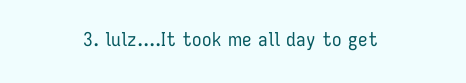3. lulz....It took me all day to get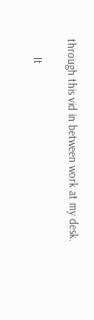through this vid in between work at my desk.

      It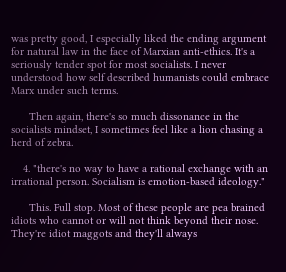was pretty good, I especially liked the ending argument for natural law in the face of Marxian anti-ethics. It's a seriously tender spot for most socialists. I never understood how self described humanists could embrace Marx under such terms.

      Then again, there's so much dissonance in the socialists mindset, I sometimes feel like a lion chasing a herd of zebra.

    4. "there's no way to have a rational exchange with an irrational person. Socialism is emotion-based ideology."

      This. Full stop. Most of these people are pea brained idiots who cannot or will not think beyond their nose. They're idiot maggots and they'll always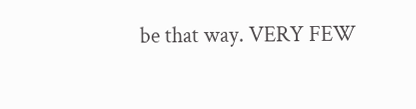be that way. VERY FEW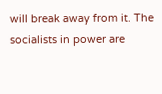will break away from it. The socialists in power are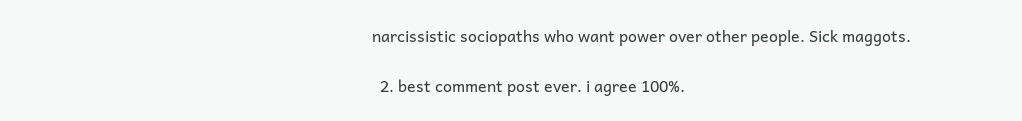narcissistic sociopaths who want power over other people. Sick maggots.

  2. best comment post ever. i agree 100%.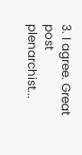3. I agree. Great post plenarchist...